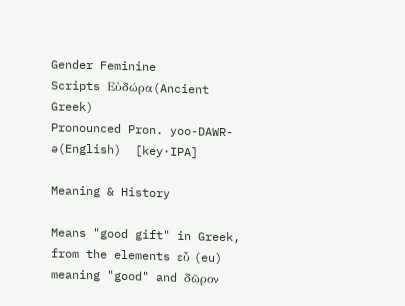Gender Feminine
Scripts Εὐδώρα(Ancient Greek)
Pronounced Pron. yoo-DAWR-ə(English)  [key·IPA]

Meaning & History

Means "good gift" in Greek, from the elements εὖ (eu) meaning "good" and δῶρον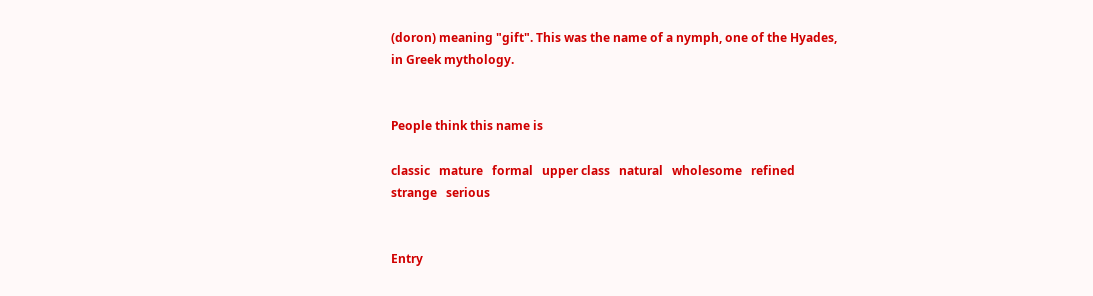(doron) meaning "gift". This was the name of a nymph, one of the Hyades, in Greek mythology.


People think this name is

classic   mature   formal   upper class   natural   wholesome   refined   strange   serious


Entry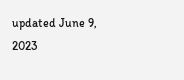updated June 9, 2023